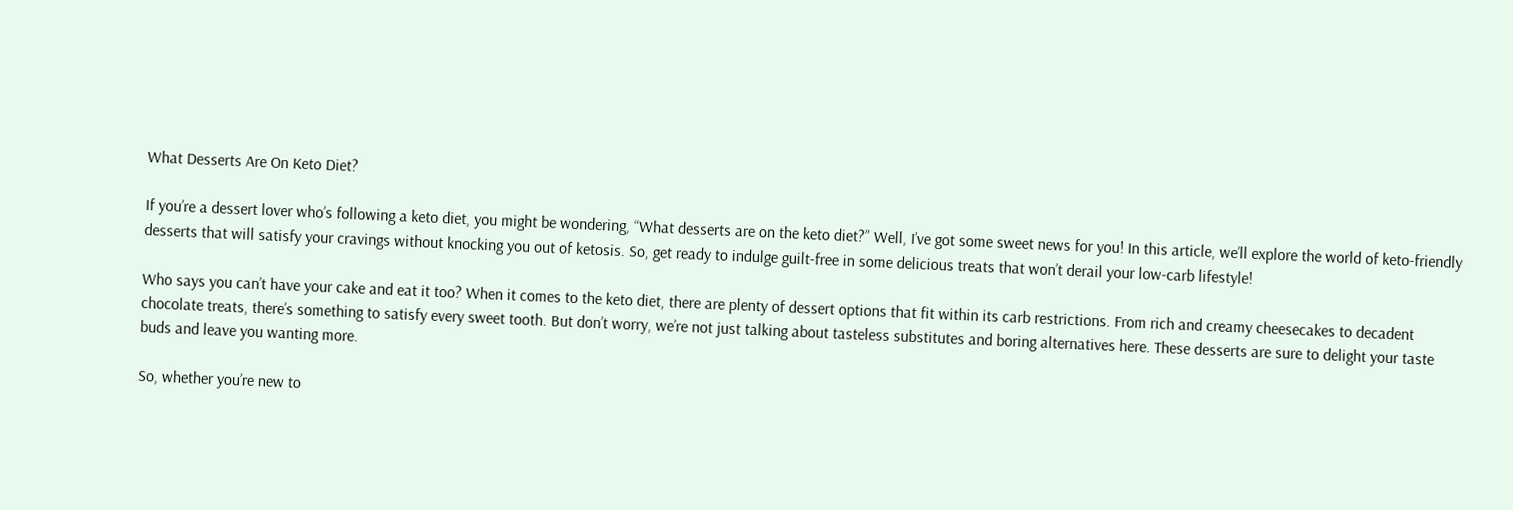What Desserts Are On Keto Diet?

If you’re a dessert lover who’s following a keto diet, you might be wondering, “What desserts are on the keto diet?” Well, I’ve got some sweet news for you! In this article, we’ll explore the world of keto-friendly desserts that will satisfy your cravings without knocking you out of ketosis. So, get ready to indulge guilt-free in some delicious treats that won’t derail your low-carb lifestyle!

Who says you can’t have your cake and eat it too? When it comes to the keto diet, there are plenty of dessert options that fit within its carb restrictions. From rich and creamy cheesecakes to decadent chocolate treats, there’s something to satisfy every sweet tooth. But don’t worry, we’re not just talking about tasteless substitutes and boring alternatives here. These desserts are sure to delight your taste buds and leave you wanting more.

So, whether you’re new to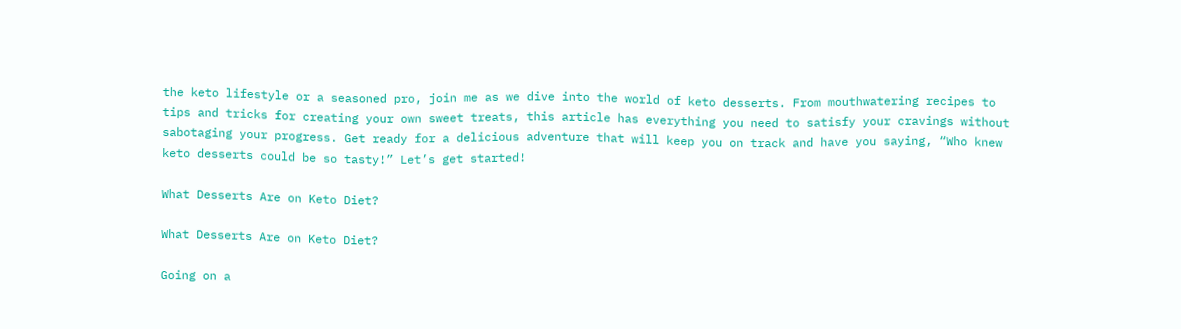the keto lifestyle or a seasoned pro, join me as we dive into the world of keto desserts. From mouthwatering recipes to tips and tricks for creating your own sweet treats, this article has everything you need to satisfy your cravings without sabotaging your progress. Get ready for a delicious adventure that will keep you on track and have you saying, “Who knew keto desserts could be so tasty!” Let’s get started!

What Desserts Are on Keto Diet?

What Desserts Are on Keto Diet?

Going on a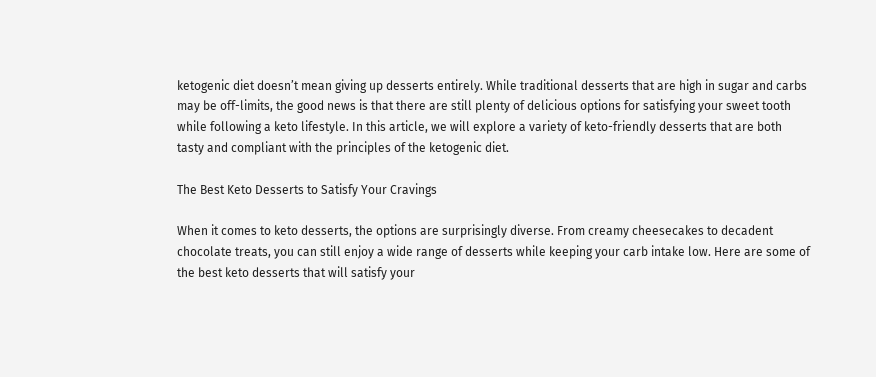ketogenic diet doesn’t mean giving up desserts entirely. While traditional desserts that are high in sugar and carbs may be off-limits, the good news is that there are still plenty of delicious options for satisfying your sweet tooth while following a keto lifestyle. In this article, we will explore a variety of keto-friendly desserts that are both tasty and compliant with the principles of the ketogenic diet.

The Best Keto Desserts to Satisfy Your Cravings

When it comes to keto desserts, the options are surprisingly diverse. From creamy cheesecakes to decadent chocolate treats, you can still enjoy a wide range of desserts while keeping your carb intake low. Here are some of the best keto desserts that will satisfy your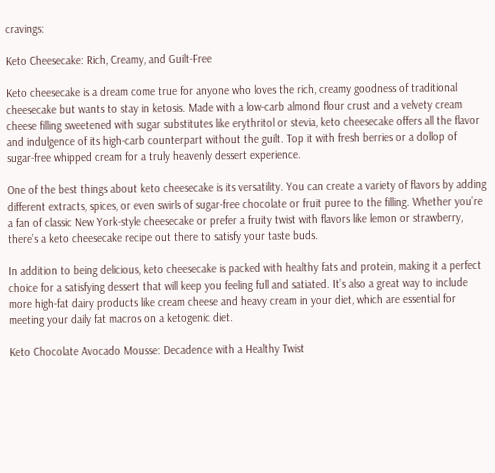cravings:

Keto Cheesecake: Rich, Creamy, and Guilt-Free

Keto cheesecake is a dream come true for anyone who loves the rich, creamy goodness of traditional cheesecake but wants to stay in ketosis. Made with a low-carb almond flour crust and a velvety cream cheese filling sweetened with sugar substitutes like erythritol or stevia, keto cheesecake offers all the flavor and indulgence of its high-carb counterpart without the guilt. Top it with fresh berries or a dollop of sugar-free whipped cream for a truly heavenly dessert experience.

One of the best things about keto cheesecake is its versatility. You can create a variety of flavors by adding different extracts, spices, or even swirls of sugar-free chocolate or fruit puree to the filling. Whether you’re a fan of classic New York-style cheesecake or prefer a fruity twist with flavors like lemon or strawberry, there’s a keto cheesecake recipe out there to satisfy your taste buds.

In addition to being delicious, keto cheesecake is packed with healthy fats and protein, making it a perfect choice for a satisfying dessert that will keep you feeling full and satiated. It’s also a great way to include more high-fat dairy products like cream cheese and heavy cream in your diet, which are essential for meeting your daily fat macros on a ketogenic diet.

Keto Chocolate Avocado Mousse: Decadence with a Healthy Twist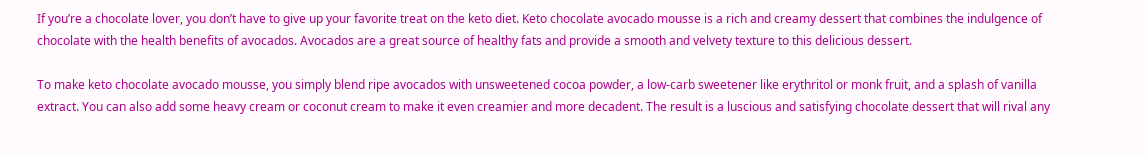If you’re a chocolate lover, you don’t have to give up your favorite treat on the keto diet. Keto chocolate avocado mousse is a rich and creamy dessert that combines the indulgence of chocolate with the health benefits of avocados. Avocados are a great source of healthy fats and provide a smooth and velvety texture to this delicious dessert.

To make keto chocolate avocado mousse, you simply blend ripe avocados with unsweetened cocoa powder, a low-carb sweetener like erythritol or monk fruit, and a splash of vanilla extract. You can also add some heavy cream or coconut cream to make it even creamier and more decadent. The result is a luscious and satisfying chocolate dessert that will rival any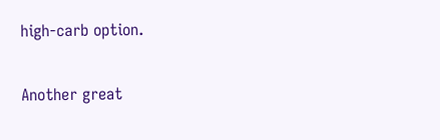high-carb option.

Another great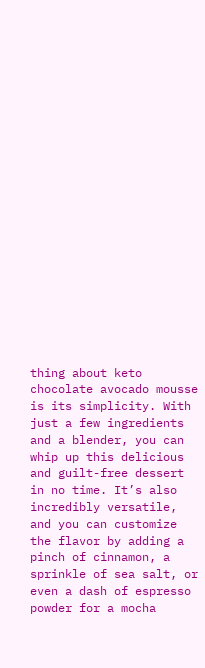thing about keto chocolate avocado mousse is its simplicity. With just a few ingredients and a blender, you can whip up this delicious and guilt-free dessert in no time. It’s also incredibly versatile, and you can customize the flavor by adding a pinch of cinnamon, a sprinkle of sea salt, or even a dash of espresso powder for a mocha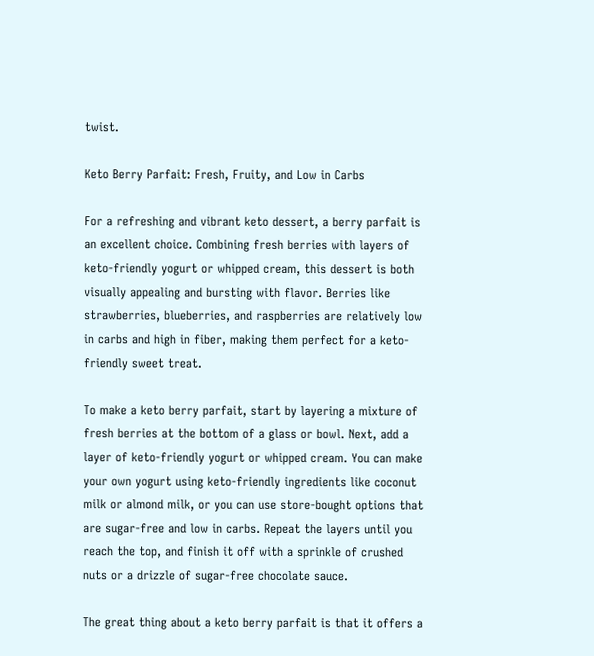twist.

Keto Berry Parfait: Fresh, Fruity, and Low in Carbs

For a refreshing and vibrant keto dessert, a berry parfait is an excellent choice. Combining fresh berries with layers of keto-friendly yogurt or whipped cream, this dessert is both visually appealing and bursting with flavor. Berries like strawberries, blueberries, and raspberries are relatively low in carbs and high in fiber, making them perfect for a keto-friendly sweet treat.

To make a keto berry parfait, start by layering a mixture of fresh berries at the bottom of a glass or bowl. Next, add a layer of keto-friendly yogurt or whipped cream. You can make your own yogurt using keto-friendly ingredients like coconut milk or almond milk, or you can use store-bought options that are sugar-free and low in carbs. Repeat the layers until you reach the top, and finish it off with a sprinkle of crushed nuts or a drizzle of sugar-free chocolate sauce.

The great thing about a keto berry parfait is that it offers a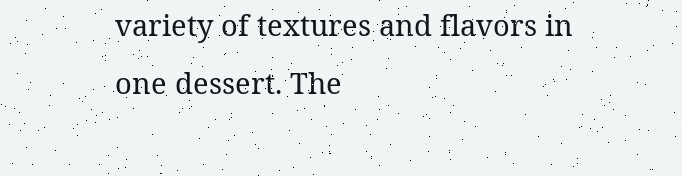variety of textures and flavors in one dessert. The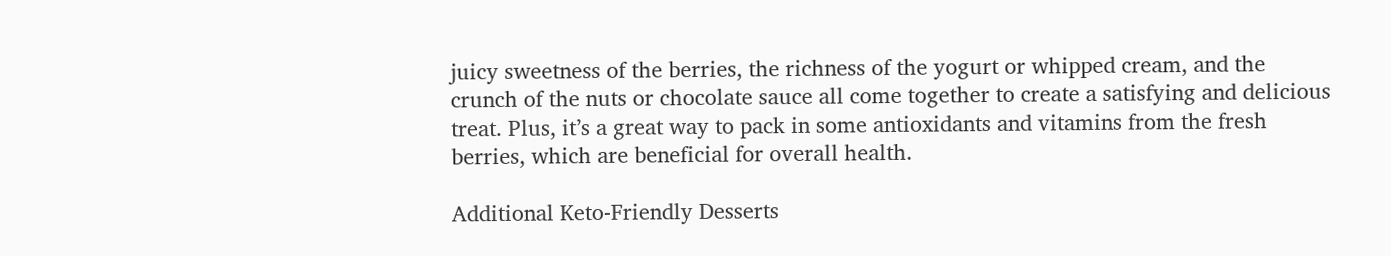juicy sweetness of the berries, the richness of the yogurt or whipped cream, and the crunch of the nuts or chocolate sauce all come together to create a satisfying and delicious treat. Plus, it’s a great way to pack in some antioxidants and vitamins from the fresh berries, which are beneficial for overall health.

Additional Keto-Friendly Desserts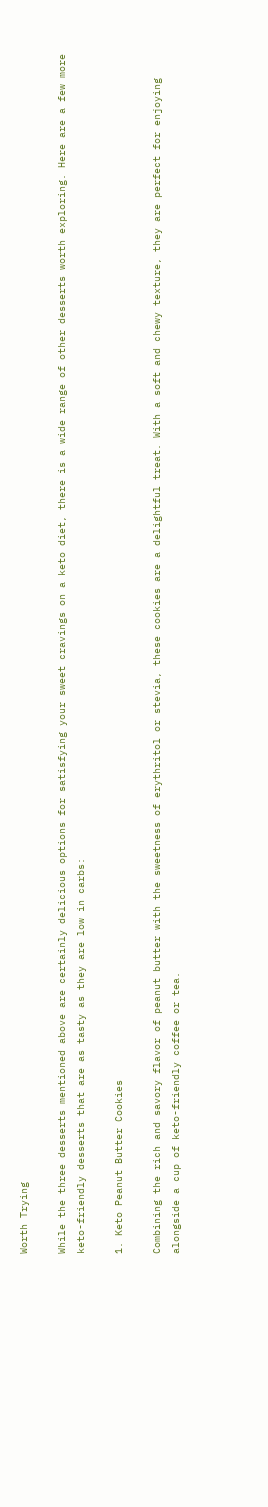Worth Trying

While the three desserts mentioned above are certainly delicious options for satisfying your sweet cravings on a keto diet, there is a wide range of other desserts worth exploring. Here are a few more keto-friendly desserts that are as tasty as they are low in carbs:

1. Keto Peanut Butter Cookies

Combining the rich and savory flavor of peanut butter with the sweetness of erythritol or stevia, these cookies are a delightful treat. With a soft and chewy texture, they are perfect for enjoying alongside a cup of keto-friendly coffee or tea.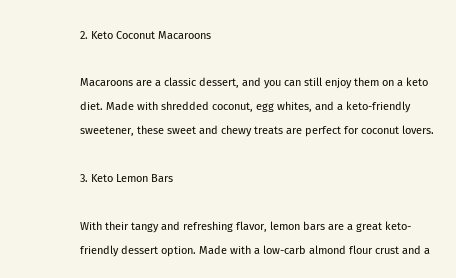2. Keto Coconut Macaroons

Macaroons are a classic dessert, and you can still enjoy them on a keto diet. Made with shredded coconut, egg whites, and a keto-friendly sweetener, these sweet and chewy treats are perfect for coconut lovers.

3. Keto Lemon Bars

With their tangy and refreshing flavor, lemon bars are a great keto-friendly dessert option. Made with a low-carb almond flour crust and a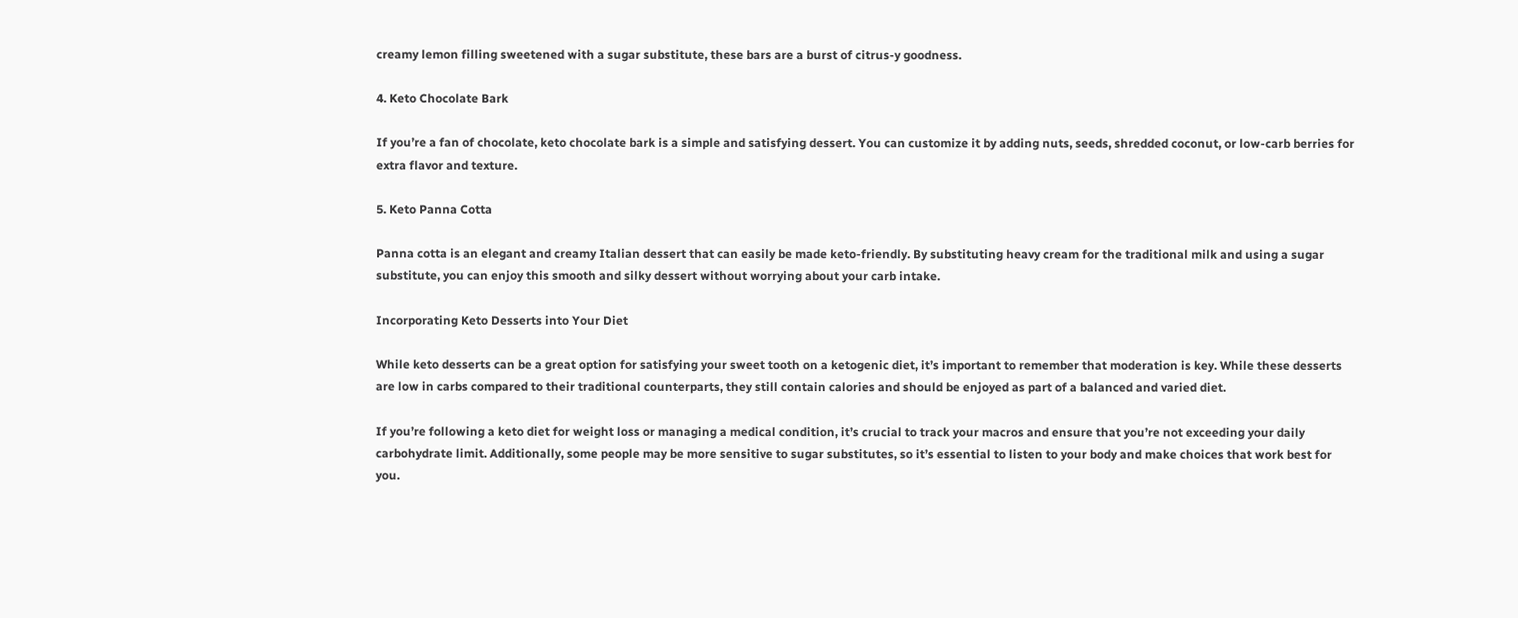creamy lemon filling sweetened with a sugar substitute, these bars are a burst of citrus-y goodness.

4. Keto Chocolate Bark

If you’re a fan of chocolate, keto chocolate bark is a simple and satisfying dessert. You can customize it by adding nuts, seeds, shredded coconut, or low-carb berries for extra flavor and texture.

5. Keto Panna Cotta

Panna cotta is an elegant and creamy Italian dessert that can easily be made keto-friendly. By substituting heavy cream for the traditional milk and using a sugar substitute, you can enjoy this smooth and silky dessert without worrying about your carb intake.

Incorporating Keto Desserts into Your Diet

While keto desserts can be a great option for satisfying your sweet tooth on a ketogenic diet, it’s important to remember that moderation is key. While these desserts are low in carbs compared to their traditional counterparts, they still contain calories and should be enjoyed as part of a balanced and varied diet.

If you’re following a keto diet for weight loss or managing a medical condition, it’s crucial to track your macros and ensure that you’re not exceeding your daily carbohydrate limit. Additionally, some people may be more sensitive to sugar substitutes, so it’s essential to listen to your body and make choices that work best for you.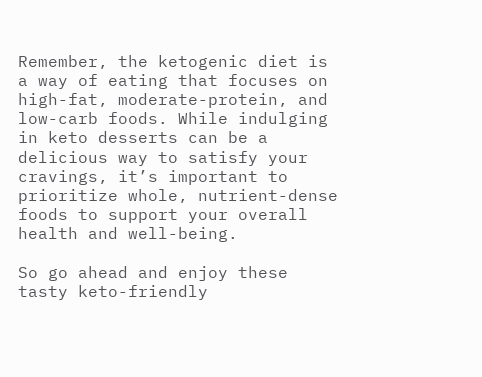Remember, the ketogenic diet is a way of eating that focuses on high-fat, moderate-protein, and low-carb foods. While indulging in keto desserts can be a delicious way to satisfy your cravings, it’s important to prioritize whole, nutrient-dense foods to support your overall health and well-being.

So go ahead and enjoy these tasty keto-friendly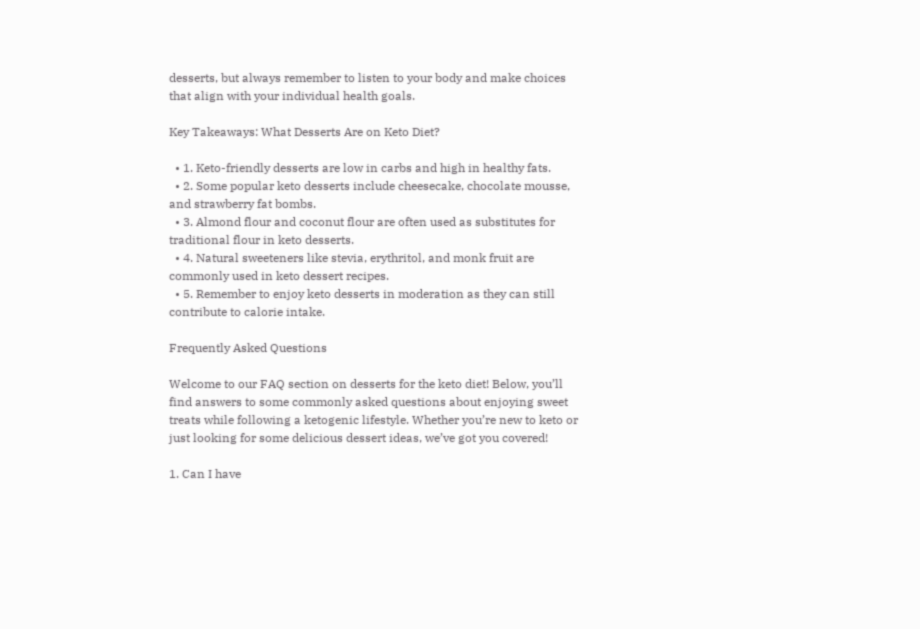desserts, but always remember to listen to your body and make choices that align with your individual health goals.

Key Takeaways: What Desserts Are on Keto Diet?

  • 1. Keto-friendly desserts are low in carbs and high in healthy fats.
  • 2. Some popular keto desserts include cheesecake, chocolate mousse, and strawberry fat bombs.
  • 3. Almond flour and coconut flour are often used as substitutes for traditional flour in keto desserts.
  • 4. Natural sweeteners like stevia, erythritol, and monk fruit are commonly used in keto dessert recipes.
  • 5. Remember to enjoy keto desserts in moderation as they can still contribute to calorie intake.

Frequently Asked Questions

Welcome to our FAQ section on desserts for the keto diet! Below, you’ll find answers to some commonly asked questions about enjoying sweet treats while following a ketogenic lifestyle. Whether you’re new to keto or just looking for some delicious dessert ideas, we’ve got you covered!

1. Can I have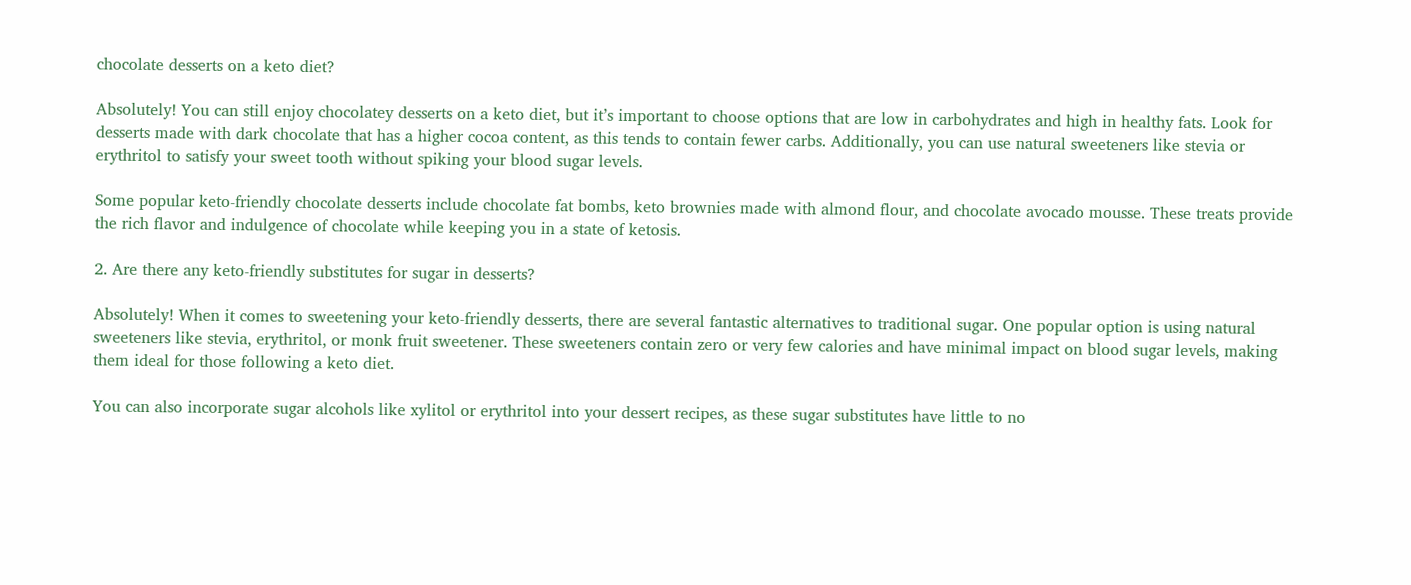chocolate desserts on a keto diet?

Absolutely! You can still enjoy chocolatey desserts on a keto diet, but it’s important to choose options that are low in carbohydrates and high in healthy fats. Look for desserts made with dark chocolate that has a higher cocoa content, as this tends to contain fewer carbs. Additionally, you can use natural sweeteners like stevia or erythritol to satisfy your sweet tooth without spiking your blood sugar levels.

Some popular keto-friendly chocolate desserts include chocolate fat bombs, keto brownies made with almond flour, and chocolate avocado mousse. These treats provide the rich flavor and indulgence of chocolate while keeping you in a state of ketosis.

2. Are there any keto-friendly substitutes for sugar in desserts?

Absolutely! When it comes to sweetening your keto-friendly desserts, there are several fantastic alternatives to traditional sugar. One popular option is using natural sweeteners like stevia, erythritol, or monk fruit sweetener. These sweeteners contain zero or very few calories and have minimal impact on blood sugar levels, making them ideal for those following a keto diet.

You can also incorporate sugar alcohols like xylitol or erythritol into your dessert recipes, as these sugar substitutes have little to no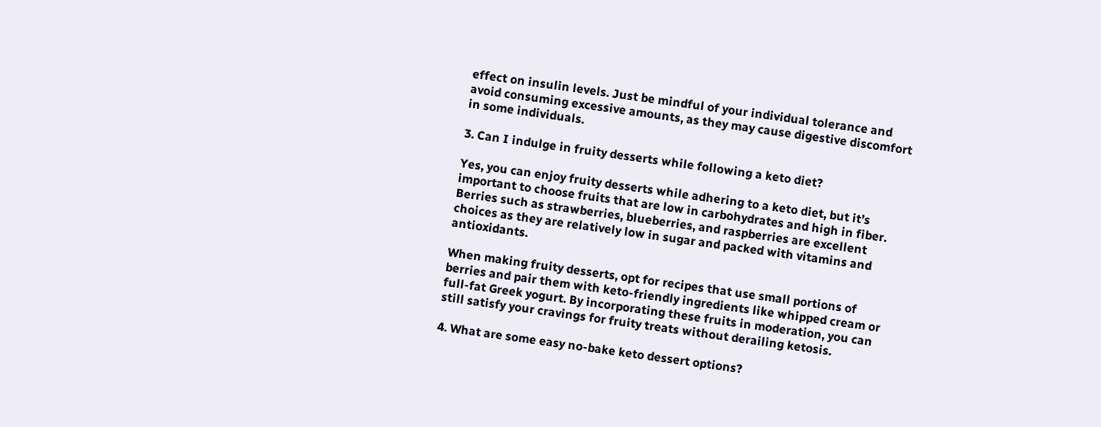effect on insulin levels. Just be mindful of your individual tolerance and avoid consuming excessive amounts, as they may cause digestive discomfort in some individuals.

3. Can I indulge in fruity desserts while following a keto diet?

Yes, you can enjoy fruity desserts while adhering to a keto diet, but it’s important to choose fruits that are low in carbohydrates and high in fiber. Berries such as strawberries, blueberries, and raspberries are excellent choices as they are relatively low in sugar and packed with vitamins and antioxidants.

When making fruity desserts, opt for recipes that use small portions of berries and pair them with keto-friendly ingredients like whipped cream or full-fat Greek yogurt. By incorporating these fruits in moderation, you can still satisfy your cravings for fruity treats without derailing ketosis.

4. What are some easy no-bake keto dessert options?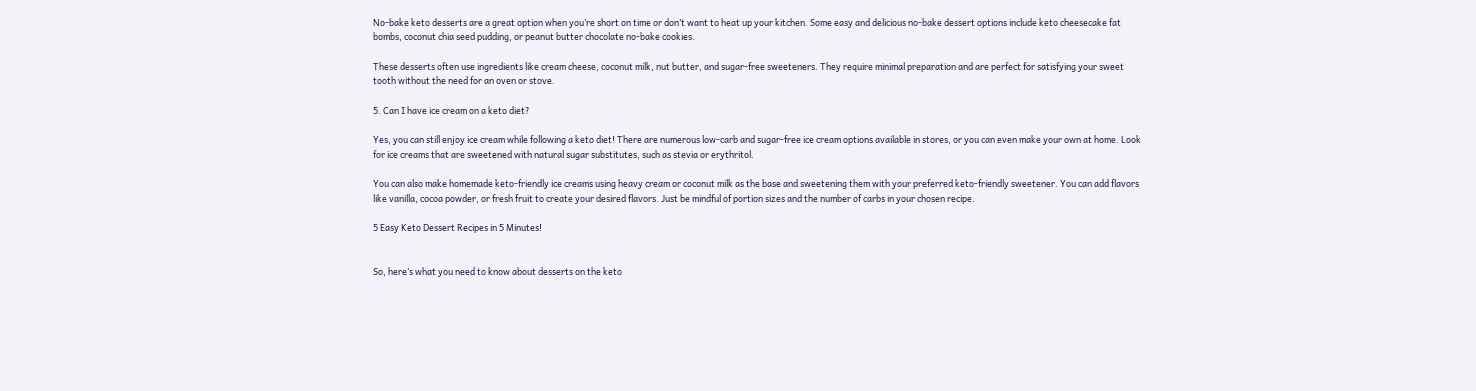No-bake keto desserts are a great option when you’re short on time or don’t want to heat up your kitchen. Some easy and delicious no-bake dessert options include keto cheesecake fat bombs, coconut chia seed pudding, or peanut butter chocolate no-bake cookies.

These desserts often use ingredients like cream cheese, coconut milk, nut butter, and sugar-free sweeteners. They require minimal preparation and are perfect for satisfying your sweet tooth without the need for an oven or stove.

5. Can I have ice cream on a keto diet?

Yes, you can still enjoy ice cream while following a keto diet! There are numerous low-carb and sugar-free ice cream options available in stores, or you can even make your own at home. Look for ice creams that are sweetened with natural sugar substitutes, such as stevia or erythritol.

You can also make homemade keto-friendly ice creams using heavy cream or coconut milk as the base and sweetening them with your preferred keto-friendly sweetener. You can add flavors like vanilla, cocoa powder, or fresh fruit to create your desired flavors. Just be mindful of portion sizes and the number of carbs in your chosen recipe.

5 Easy Keto Dessert Recipes in 5 Minutes!


So, here’s what you need to know about desserts on the keto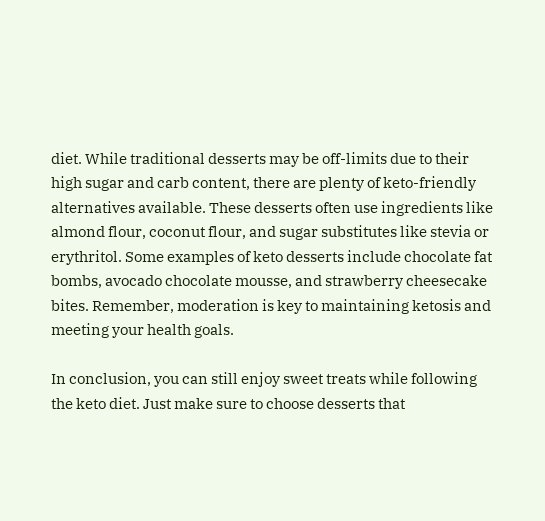diet. While traditional desserts may be off-limits due to their high sugar and carb content, there are plenty of keto-friendly alternatives available. These desserts often use ingredients like almond flour, coconut flour, and sugar substitutes like stevia or erythritol. Some examples of keto desserts include chocolate fat bombs, avocado chocolate mousse, and strawberry cheesecake bites. Remember, moderation is key to maintaining ketosis and meeting your health goals.

In conclusion, you can still enjoy sweet treats while following the keto diet. Just make sure to choose desserts that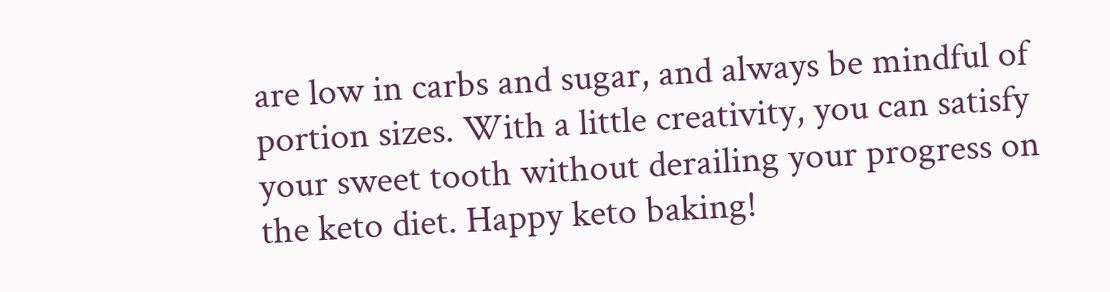are low in carbs and sugar, and always be mindful of portion sizes. With a little creativity, you can satisfy your sweet tooth without derailing your progress on the keto diet. Happy keto baking!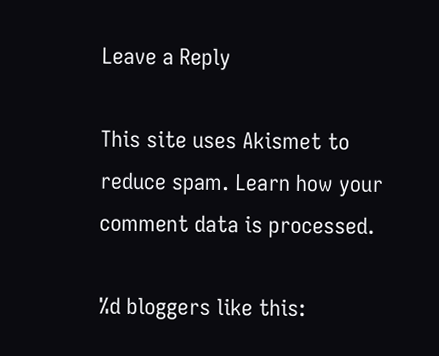Leave a Reply

This site uses Akismet to reduce spam. Learn how your comment data is processed.

%d bloggers like this: